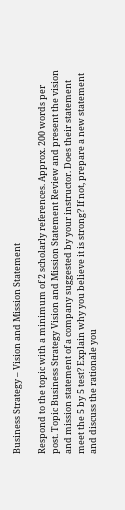Business Strategy – Vision and Mission Statement

Respond to the topic with a minimum of 2 scholarly references. Approx. 200 words per post. Topic Business Strategy Vision and Mission Statement Review and present the vision and mission statement of a company suggested by your instructor. Does their statement meet the 5 by 5 test? Explain why you believe it is strong? If not, prepare a new statement and discuss the rationale you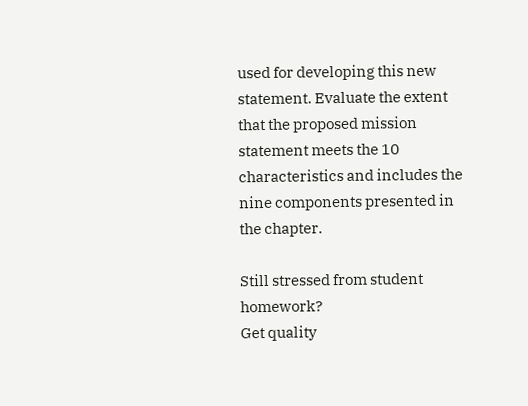used for developing this new statement. Evaluate the extent that the proposed mission statement meets the 10 characteristics and includes the nine components presented in the chapter.

Still stressed from student homework?
Get quality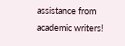assistance from academic writers!